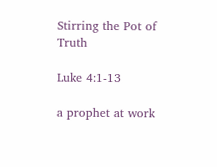Stirring the Pot of Truth

Luke 4:1-13

a prophet at work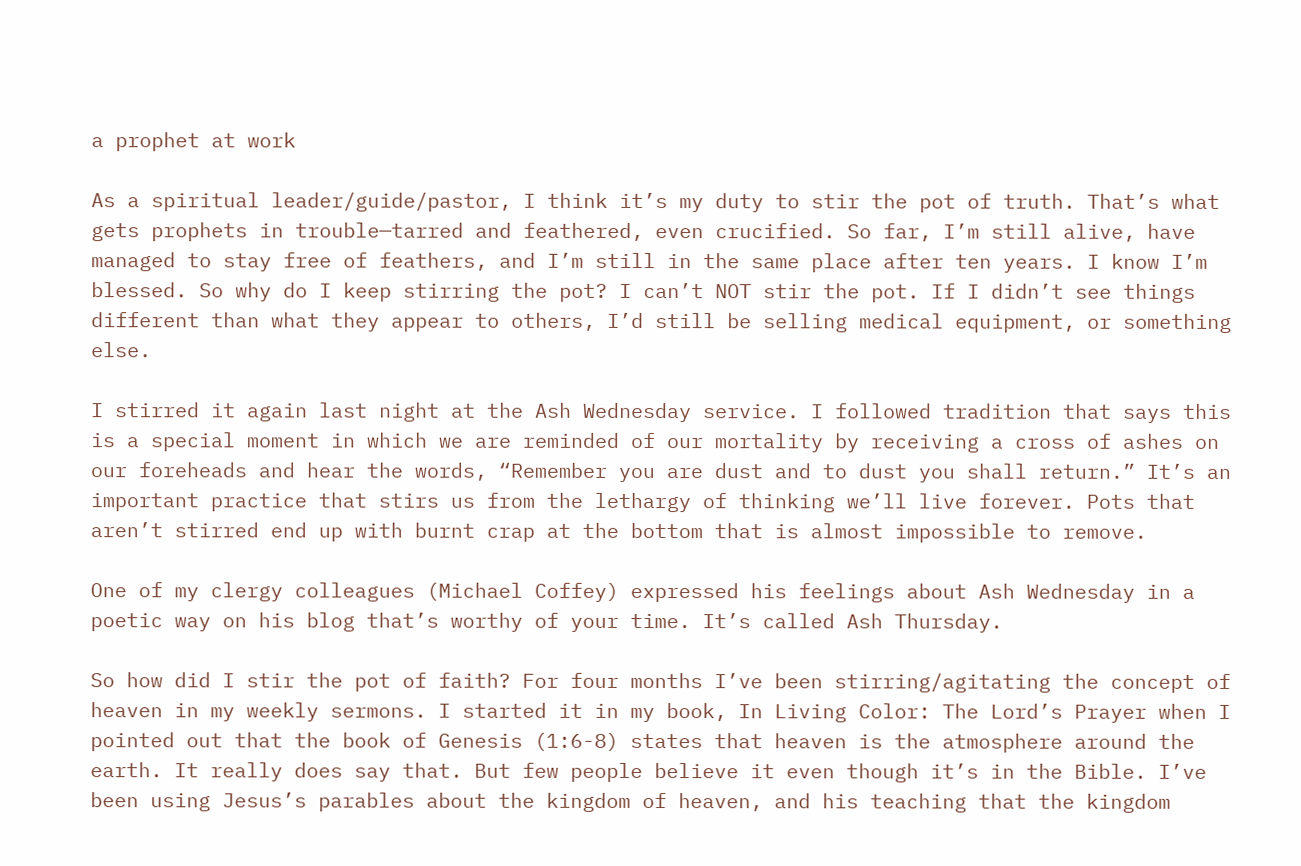a prophet at work

As a spiritual leader/guide/pastor, I think it’s my duty to stir the pot of truth. That’s what gets prophets in trouble—tarred and feathered, even crucified. So far, I’m still alive, have managed to stay free of feathers, and I’m still in the same place after ten years. I know I’m blessed. So why do I keep stirring the pot? I can’t NOT stir the pot. If I didn’t see things different than what they appear to others, I’d still be selling medical equipment, or something else.

I stirred it again last night at the Ash Wednesday service. I followed tradition that says this is a special moment in which we are reminded of our mortality by receiving a cross of ashes on our foreheads and hear the words, “Remember you are dust and to dust you shall return.” It’s an important practice that stirs us from the lethargy of thinking we’ll live forever. Pots that aren’t stirred end up with burnt crap at the bottom that is almost impossible to remove.

One of my clergy colleagues (Michael Coffey) expressed his feelings about Ash Wednesday in a poetic way on his blog that’s worthy of your time. It’s called Ash Thursday.

So how did I stir the pot of faith? For four months I’ve been stirring/agitating the concept of heaven in my weekly sermons. I started it in my book, In Living Color: The Lord’s Prayer when I pointed out that the book of Genesis (1:6-8) states that heaven is the atmosphere around the earth. It really does say that. But few people believe it even though it’s in the Bible. I’ve been using Jesus’s parables about the kingdom of heaven, and his teaching that the kingdom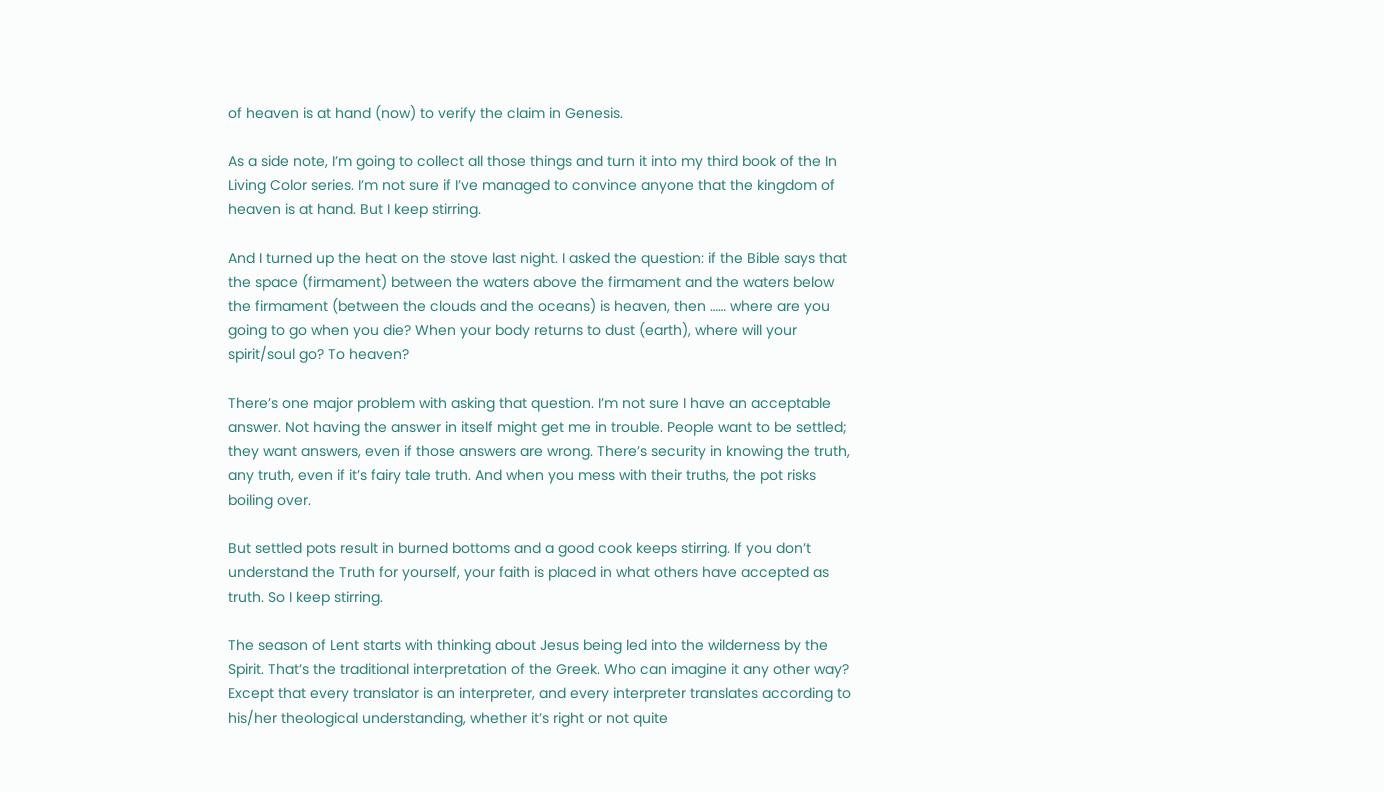of heaven is at hand (now) to verify the claim in Genesis.

As a side note, I’m going to collect all those things and turn it into my third book of the In Living Color series. I’m not sure if I’ve managed to convince anyone that the kingdom of heaven is at hand. But I keep stirring.

And I turned up the heat on the stove last night. I asked the question: if the Bible says that the space (firmament) between the waters above the firmament and the waters below the firmament (between the clouds and the oceans) is heaven, then …… where are you going to go when you die? When your body returns to dust (earth), where will your spirit/soul go? To heaven?

There’s one major problem with asking that question. I’m not sure I have an acceptable answer. Not having the answer in itself might get me in trouble. People want to be settled; they want answers, even if those answers are wrong. There’s security in knowing the truth, any truth, even if it’s fairy tale truth. And when you mess with their truths, the pot risks boiling over.

But settled pots result in burned bottoms and a good cook keeps stirring. If you don’t understand the Truth for yourself, your faith is placed in what others have accepted as truth. So I keep stirring.

The season of Lent starts with thinking about Jesus being led into the wilderness by the Spirit. That’s the traditional interpretation of the Greek. Who can imagine it any other way? Except that every translator is an interpreter, and every interpreter translates according to his/her theological understanding, whether it’s right or not quite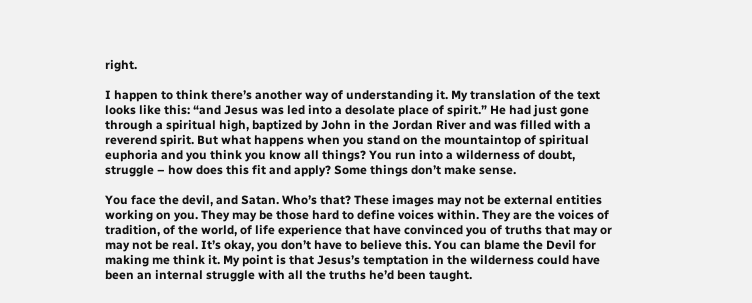right.

I happen to think there’s another way of understanding it. My translation of the text looks like this: “and Jesus was led into a desolate place of spirit.” He had just gone through a spiritual high, baptized by John in the Jordan River and was filled with a reverend spirit. But what happens when you stand on the mountaintop of spiritual euphoria and you think you know all things? You run into a wilderness of doubt, struggle – how does this fit and apply? Some things don’t make sense.

You face the devil, and Satan. Who’s that? These images may not be external entities working on you. They may be those hard to define voices within. They are the voices of tradition, of the world, of life experience that have convinced you of truths that may or may not be real. It’s okay, you don’t have to believe this. You can blame the Devil for making me think it. My point is that Jesus’s temptation in the wilderness could have been an internal struggle with all the truths he’d been taught.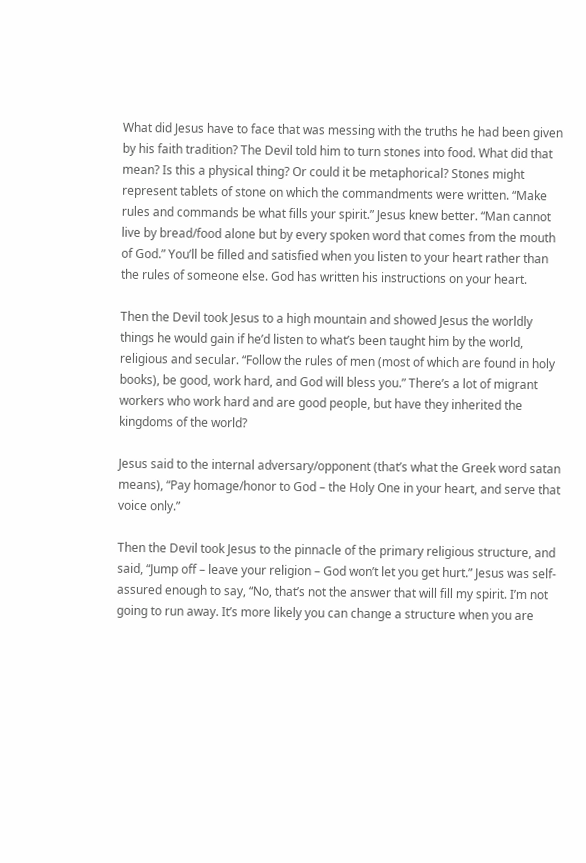What did Jesus have to face that was messing with the truths he had been given by his faith tradition? The Devil told him to turn stones into food. What did that mean? Is this a physical thing? Or could it be metaphorical? Stones might represent tablets of stone on which the commandments were written. “Make rules and commands be what fills your spirit.” Jesus knew better. “Man cannot live by bread/food alone but by every spoken word that comes from the mouth of God.” You’ll be filled and satisfied when you listen to your heart rather than the rules of someone else. God has written his instructions on your heart.

Then the Devil took Jesus to a high mountain and showed Jesus the worldly things he would gain if he’d listen to what’s been taught him by the world, religious and secular. “Follow the rules of men (most of which are found in holy books), be good, work hard, and God will bless you.” There’s a lot of migrant workers who work hard and are good people, but have they inherited the kingdoms of the world?

Jesus said to the internal adversary/opponent (that’s what the Greek word satan means), “Pay homage/honor to God – the Holy One in your heart, and serve that voice only.”

Then the Devil took Jesus to the pinnacle of the primary religious structure, and said, “Jump off – leave your religion – God won’t let you get hurt.” Jesus was self-assured enough to say, “No, that’s not the answer that will fill my spirit. I’m not going to run away. It’s more likely you can change a structure when you are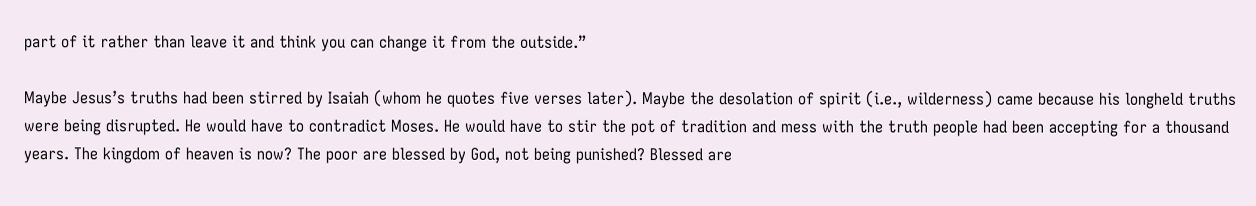part of it rather than leave it and think you can change it from the outside.”

Maybe Jesus’s truths had been stirred by Isaiah (whom he quotes five verses later). Maybe the desolation of spirit (i.e., wilderness) came because his longheld truths were being disrupted. He would have to contradict Moses. He would have to stir the pot of tradition and mess with the truth people had been accepting for a thousand years. The kingdom of heaven is now? The poor are blessed by God, not being punished? Blessed are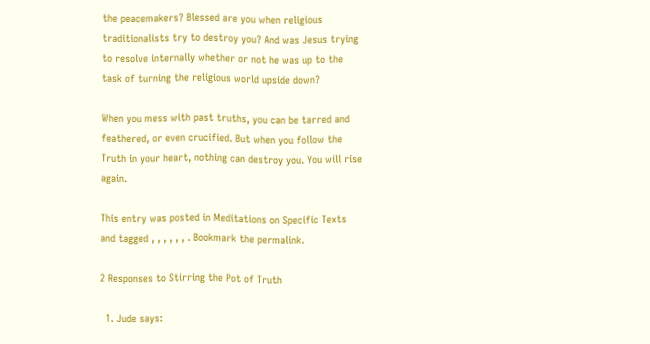the peacemakers? Blessed are you when religious traditionalists try to destroy you? And was Jesus trying to resolve internally whether or not he was up to the task of turning the religious world upside down?

When you mess with past truths, you can be tarred and feathered, or even crucified. But when you follow the Truth in your heart, nothing can destroy you. You will rise again.

This entry was posted in Meditations on Specific Texts and tagged , , , , , , . Bookmark the permalink.

2 Responses to Stirring the Pot of Truth

  1. Jude says: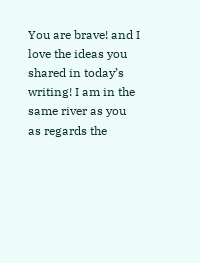You are brave! and I love the ideas you shared in today’s writing! I am in the same river as you as regards the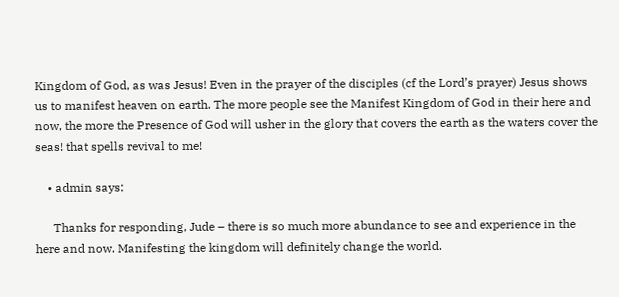Kingdom of God, as was Jesus! Even in the prayer of the disciples (cf the Lord’s prayer) Jesus shows us to manifest heaven on earth. The more people see the Manifest Kingdom of God in their here and now, the more the Presence of God will usher in the glory that covers the earth as the waters cover the seas! that spells revival to me!

    • admin says:

      Thanks for responding, Jude – there is so much more abundance to see and experience in the here and now. Manifesting the kingdom will definitely change the world.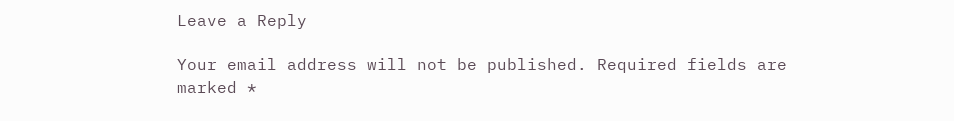Leave a Reply

Your email address will not be published. Required fields are marked *